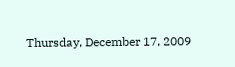Thursday, December 17, 2009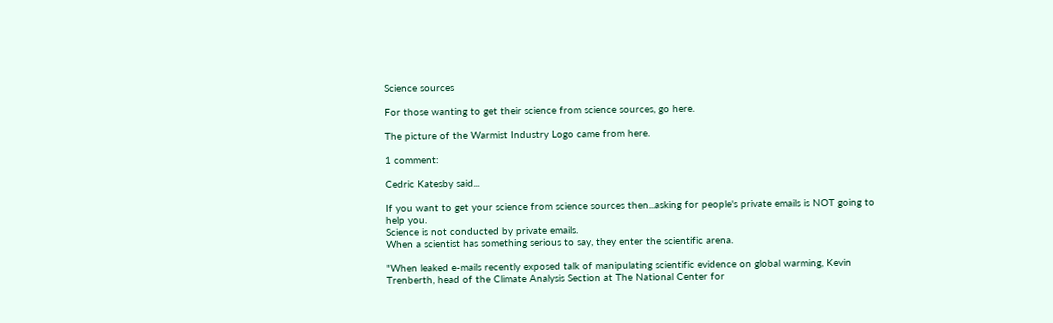Science sources

For those wanting to get their science from science sources, go here.

The picture of the Warmist Industry Logo came from here.

1 comment:

Cedric Katesby said...

If you want to get your science from science sources then...asking for people's private emails is NOT going to help you.
Science is not conducted by private emails.
When a scientist has something serious to say, they enter the scientific arena.

"When leaked e-mails recently exposed talk of manipulating scientific evidence on global warming, Kevin Trenberth, head of the Climate Analysis Section at The National Center for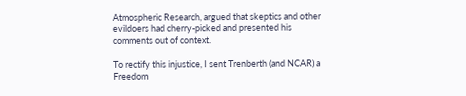Atmospheric Research, argued that skeptics and other evildoers had cherry-picked and presented his comments out of context.

To rectify this injustice, I sent Trenberth (and NCAR) a Freedom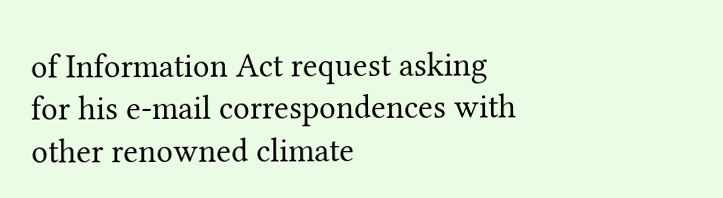of Information Act request asking for his e-mail correspondences with other renowned climate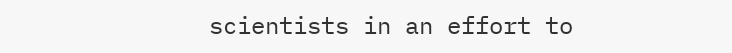scientists in an effort to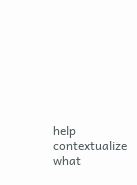help contextualize what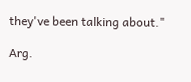they've been talking about."

Arg.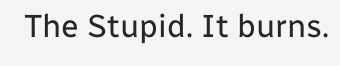The Stupid. It burns.